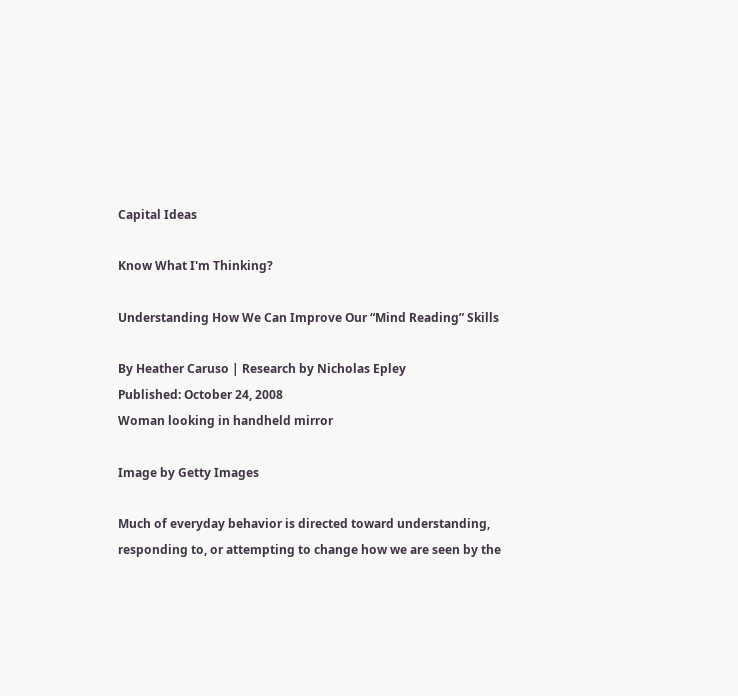Capital Ideas

Know What I'm Thinking?

Understanding How We Can Improve Our “Mind Reading” Skills

By Heather Caruso | Research by Nicholas Epley
Published: October 24, 2008
Woman looking in handheld mirror

Image by Getty Images

Much of everyday behavior is directed toward understanding, responding to, or attempting to change how we are seen by the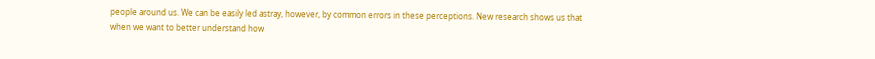people around us. We can be easily led astray, however, by common errors in these perceptions. New research shows us that when we want to better understand how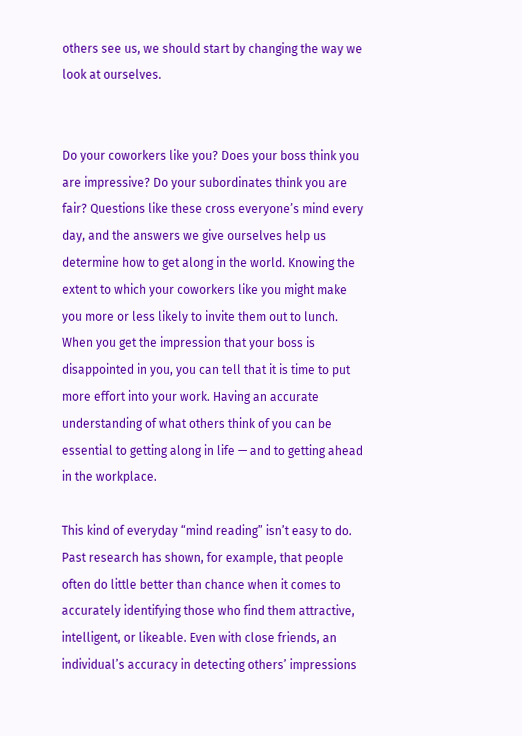others see us, we should start by changing the way we look at ourselves.


Do your coworkers like you? Does your boss think you are impressive? Do your subordinates think you are fair? Questions like these cross everyone’s mind every day, and the answers we give ourselves help us determine how to get along in the world. Knowing the extent to which your coworkers like you might make you more or less likely to invite them out to lunch. When you get the impression that your boss is disappointed in you, you can tell that it is time to put more effort into your work. Having an accurate understanding of what others think of you can be essential to getting along in life — and to getting ahead in the workplace.

This kind of everyday “mind reading” isn’t easy to do. Past research has shown, for example, that people often do little better than chance when it comes to accurately identifying those who find them attractive, intelligent, or likeable. Even with close friends, an individual’s accuracy in detecting others’ impressions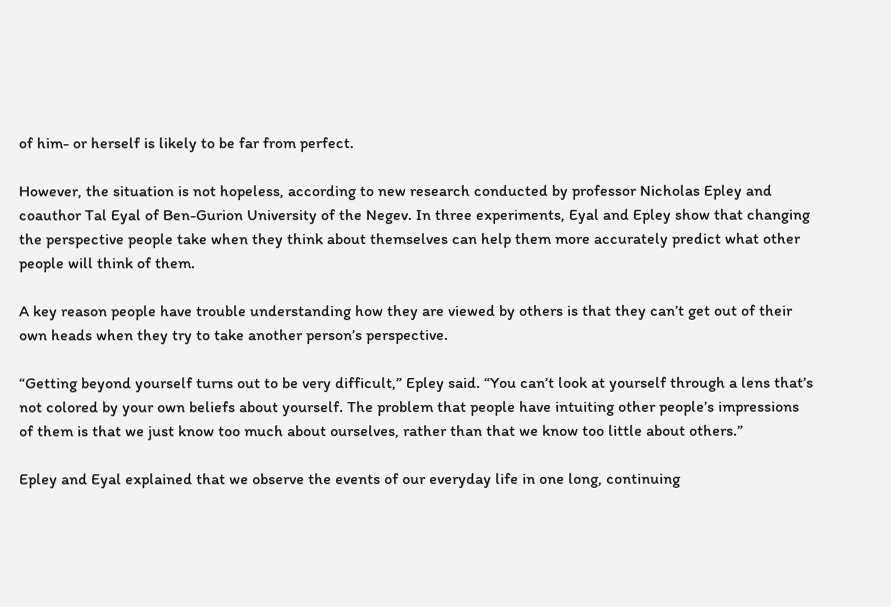of him- or herself is likely to be far from perfect.

However, the situation is not hopeless, according to new research conducted by professor Nicholas Epley and coauthor Tal Eyal of Ben-Gurion University of the Negev. In three experiments, Eyal and Epley show that changing the perspective people take when they think about themselves can help them more accurately predict what other people will think of them.

A key reason people have trouble understanding how they are viewed by others is that they can’t get out of their own heads when they try to take another person’s perspective.

“Getting beyond yourself turns out to be very difficult,” Epley said. “You can’t look at yourself through a lens that’s not colored by your own beliefs about yourself. The problem that people have intuiting other people’s impressions of them is that we just know too much about ourselves, rather than that we know too little about others.”

Epley and Eyal explained that we observe the events of our everyday life in one long, continuing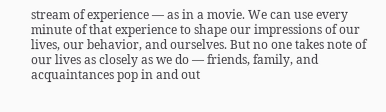stream of experience — as in a movie. We can use every minute of that experience to shape our impressions of our lives, our behavior, and ourselves. But no one takes note of our lives as closely as we do — friends, family, and acquaintances pop in and out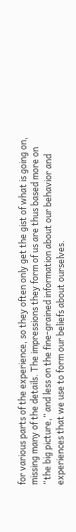for various parts of the experience, so they often only get the gist of what is going on, missing many of the details. The impressions they form of us are thus based more on “the big picture,” and less on the fine-grained information about our behavior and experiences that we use to form our beliefs about ourselves.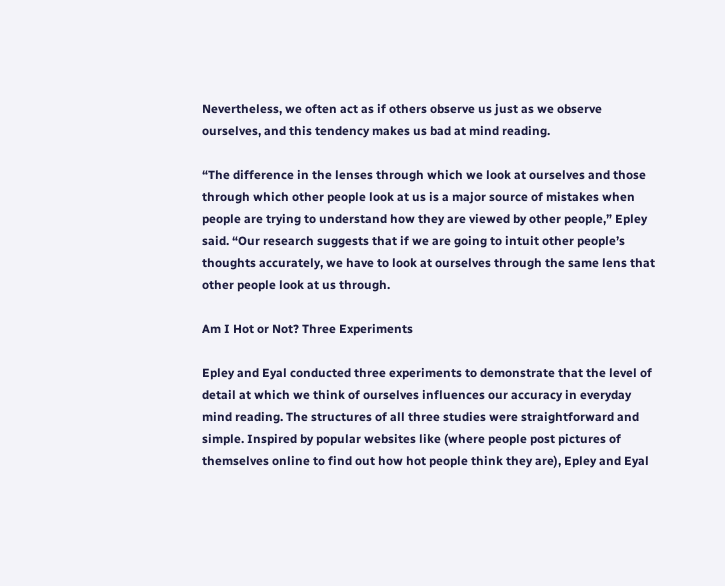Nevertheless, we often act as if others observe us just as we observe ourselves, and this tendency makes us bad at mind reading.

“The difference in the lenses through which we look at ourselves and those through which other people look at us is a major source of mistakes when people are trying to understand how they are viewed by other people,” Epley said. “Our research suggests that if we are going to intuit other people’s thoughts accurately, we have to look at ourselves through the same lens that other people look at us through.

Am I Hot or Not? Three Experiments

Epley and Eyal conducted three experiments to demonstrate that the level of detail at which we think of ourselves influences our accuracy in everyday mind reading. The structures of all three studies were straightforward and simple. Inspired by popular websites like (where people post pictures of themselves online to find out how hot people think they are), Epley and Eyal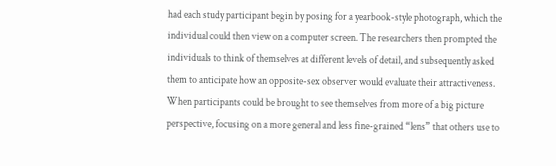had each study participant begin by posing for a yearbook-style photograph, which the individual could then view on a computer screen. The researchers then prompted the individuals to think of themselves at different levels of detail, and subsequently asked them to anticipate how an opposite-sex observer would evaluate their attractiveness. When participants could be brought to see themselves from more of a big picture perspective, focusing on a more general and less fine-grained “lens” that others use to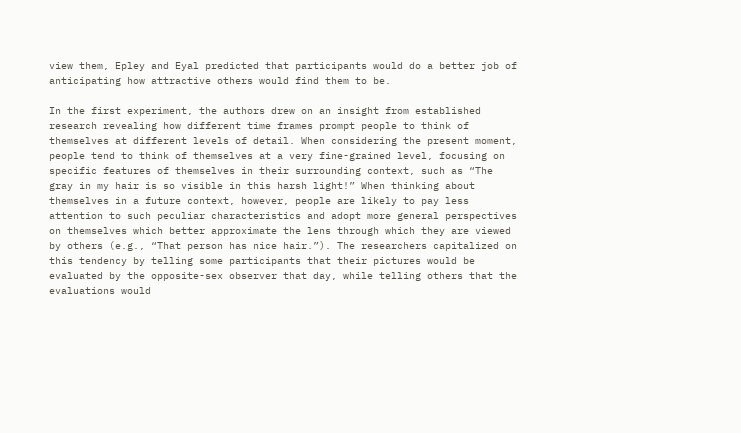view them, Epley and Eyal predicted that participants would do a better job of anticipating how attractive others would find them to be.

In the first experiment, the authors drew on an insight from established research revealing how different time frames prompt people to think of themselves at different levels of detail. When considering the present moment, people tend to think of themselves at a very fine-grained level, focusing on specific features of themselves in their surrounding context, such as “The gray in my hair is so visible in this harsh light!” When thinking about themselves in a future context, however, people are likely to pay less attention to such peculiar characteristics and adopt more general perspectives on themselves which better approximate the lens through which they are viewed by others (e.g., “That person has nice hair.”). The researchers capitalized on this tendency by telling some participants that their pictures would be evaluated by the opposite-sex observer that day, while telling others that the evaluations would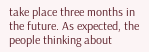take place three months in the future. As expected, the people thinking about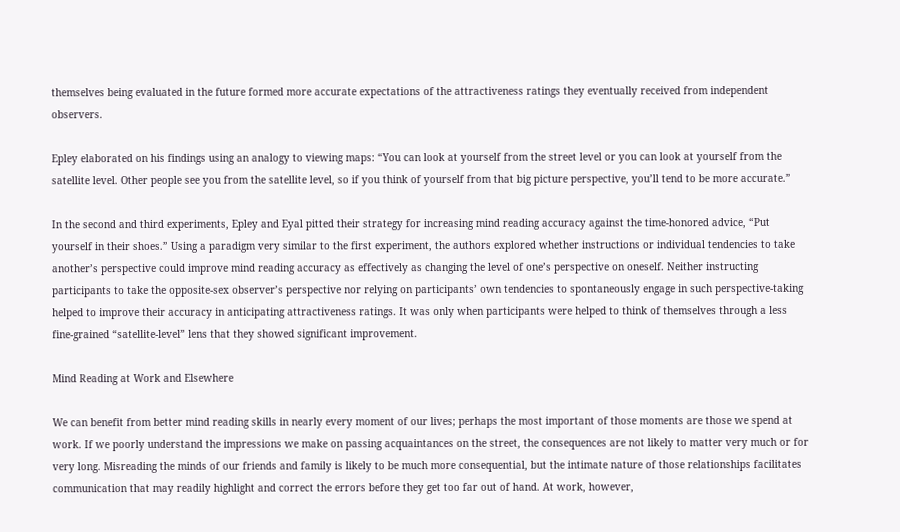themselves being evaluated in the future formed more accurate expectations of the attractiveness ratings they eventually received from independent observers.

Epley elaborated on his findings using an analogy to viewing maps: “You can look at yourself from the street level or you can look at yourself from the satellite level. Other people see you from the satellite level, so if you think of yourself from that big picture perspective, you’ll tend to be more accurate.”

In the second and third experiments, Epley and Eyal pitted their strategy for increasing mind reading accuracy against the time-honored advice, “Put yourself in their shoes.” Using a paradigm very similar to the first experiment, the authors explored whether instructions or individual tendencies to take another’s perspective could improve mind reading accuracy as effectively as changing the level of one’s perspective on oneself. Neither instructing participants to take the opposite-sex observer’s perspective nor relying on participants’ own tendencies to spontaneously engage in such perspective-taking helped to improve their accuracy in anticipating attractiveness ratings. It was only when participants were helped to think of themselves through a less fine-grained “satellite-level” lens that they showed significant improvement.

Mind Reading at Work and Elsewhere

We can benefit from better mind reading skills in nearly every moment of our lives; perhaps the most important of those moments are those we spend at work. If we poorly understand the impressions we make on passing acquaintances on the street, the consequences are not likely to matter very much or for very long. Misreading the minds of our friends and family is likely to be much more consequential, but the intimate nature of those relationships facilitates communication that may readily highlight and correct the errors before they get too far out of hand. At work, however,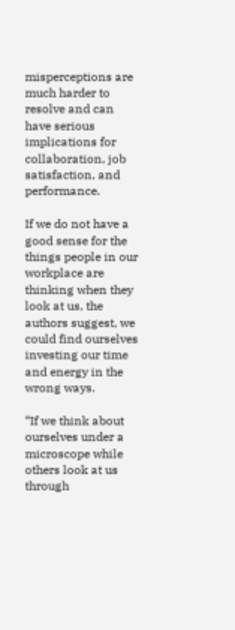misperceptions are much harder to resolve and can have serious implications for collaboration, job satisfaction, and performance.

If we do not have a good sense for the things people in our workplace are thinking when they look at us, the authors suggest, we could find ourselves investing our time and energy in the wrong ways.

“If we think about ourselves under a microscope while others look at us through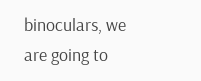binoculars, we are going to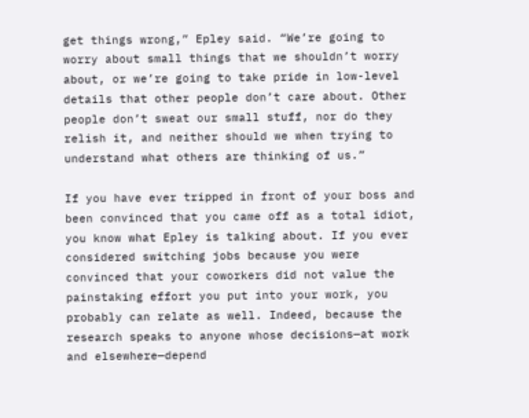get things wrong,” Epley said. “We’re going to worry about small things that we shouldn’t worry about, or we’re going to take pride in low-level details that other people don’t care about. Other people don’t sweat our small stuff, nor do they relish it, and neither should we when trying to understand what others are thinking of us.”

If you have ever tripped in front of your boss and been convinced that you came off as a total idiot, you know what Epley is talking about. If you ever considered switching jobs because you were convinced that your coworkers did not value the painstaking effort you put into your work, you probably can relate as well. Indeed, because the research speaks to anyone whose decisions—at work and elsewhere—depend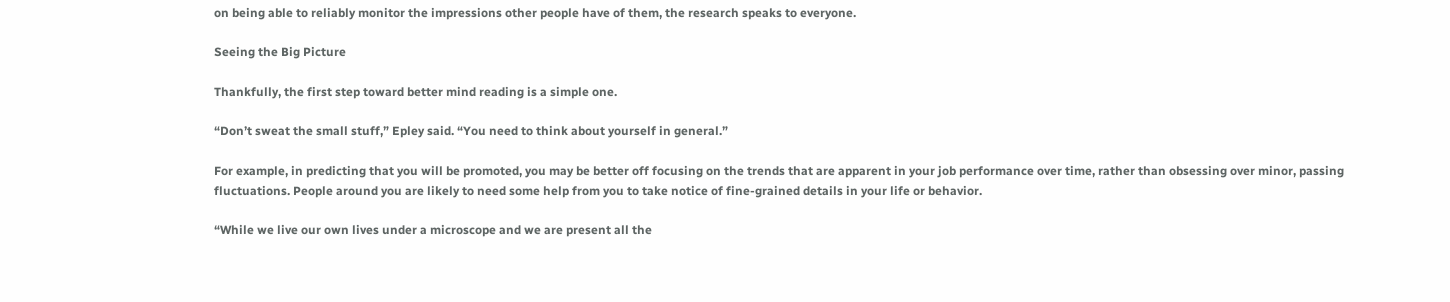on being able to reliably monitor the impressions other people have of them, the research speaks to everyone.

Seeing the Big Picture

Thankfully, the first step toward better mind reading is a simple one.

“Don’t sweat the small stuff,” Epley said. “You need to think about yourself in general.”

For example, in predicting that you will be promoted, you may be better off focusing on the trends that are apparent in your job performance over time, rather than obsessing over minor, passing fluctuations. People around you are likely to need some help from you to take notice of fine-grained details in your life or behavior.

“While we live our own lives under a microscope and we are present all the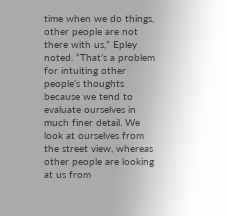time when we do things, other people are not there with us,” Epley noted. “That’s a problem for intuiting other people’s thoughts because we tend to evaluate ourselves in much finer detail. We look at ourselves from the street view, whereas other people are looking at us from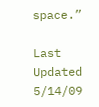space.”

Last Updated 5/14/09